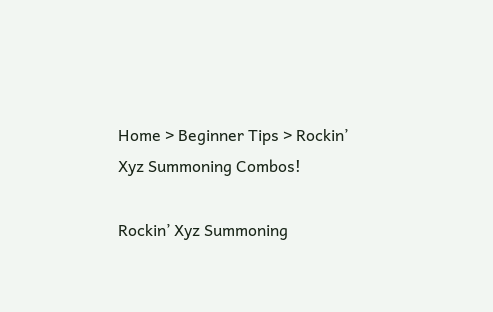Home > Beginner Tips > Rockin’ Xyz Summoning Combos!

Rockin’ Xyz Summoning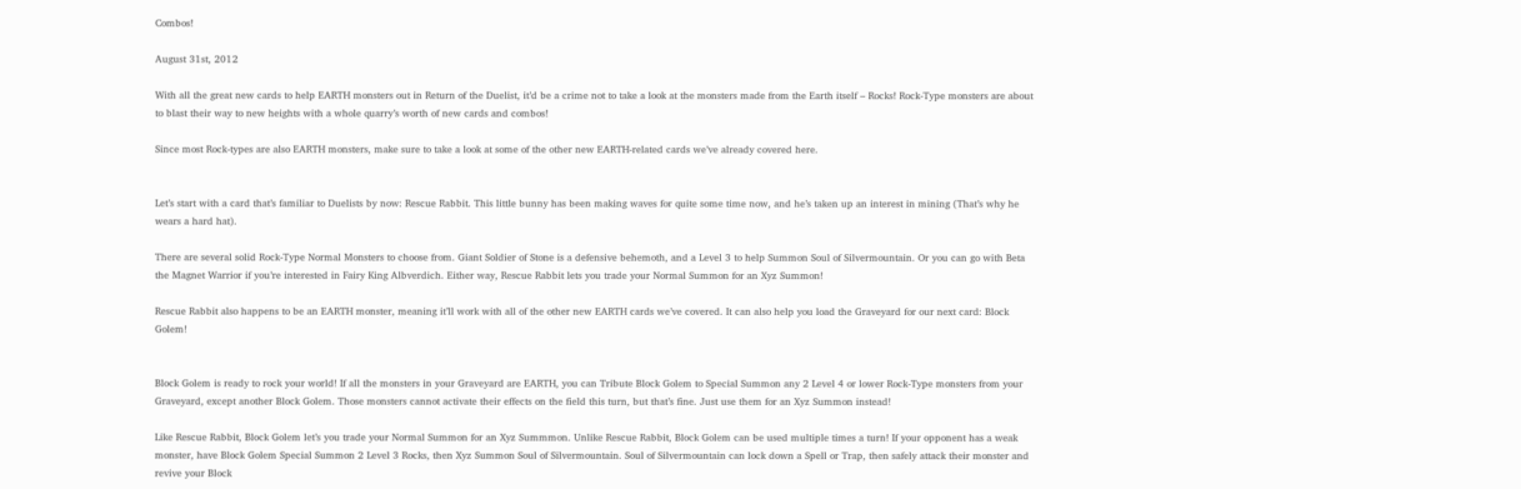Combos!

August 31st, 2012

With all the great new cards to help EARTH monsters out in Return of the Duelist, it’d be a crime not to take a look at the monsters made from the Earth itself – Rocks! Rock-Type monsters are about to blast their way to new heights with a whole quarry’s worth of new cards and combos!

Since most Rock-types are also EARTH monsters, make sure to take a look at some of the other new EARTH-related cards we’ve already covered here.


Let’s start with a card that’s familiar to Duelists by now: Rescue Rabbit. This little bunny has been making waves for quite some time now, and he’s taken up an interest in mining (That’s why he wears a hard hat).

There are several solid Rock-Type Normal Monsters to choose from. Giant Soldier of Stone is a defensive behemoth, and a Level 3 to help Summon Soul of Silvermountain. Or you can go with Beta the Magnet Warrior if you’re interested in Fairy King Albverdich. Either way, Rescue Rabbit lets you trade your Normal Summon for an Xyz Summon!

Rescue Rabbit also happens to be an EARTH monster, meaning it’ll work with all of the other new EARTH cards we’ve covered. It can also help you load the Graveyard for our next card: Block Golem!


Block Golem is ready to rock your world! If all the monsters in your Graveyard are EARTH, you can Tribute Block Golem to Special Summon any 2 Level 4 or lower Rock-Type monsters from your Graveyard, except another Block Golem. Those monsters cannot activate their effects on the field this turn, but that’s fine. Just use them for an Xyz Summon instead!

Like Rescue Rabbit, Block Golem let’s you trade your Normal Summon for an Xyz Summmon. Unlike Rescue Rabbit, Block Golem can be used multiple times a turn! If your opponent has a weak monster, have Block Golem Special Summon 2 Level 3 Rocks, then Xyz Summon Soul of Silvermountain. Soul of Silvermountain can lock down a Spell or Trap, then safely attack their monster and revive your Block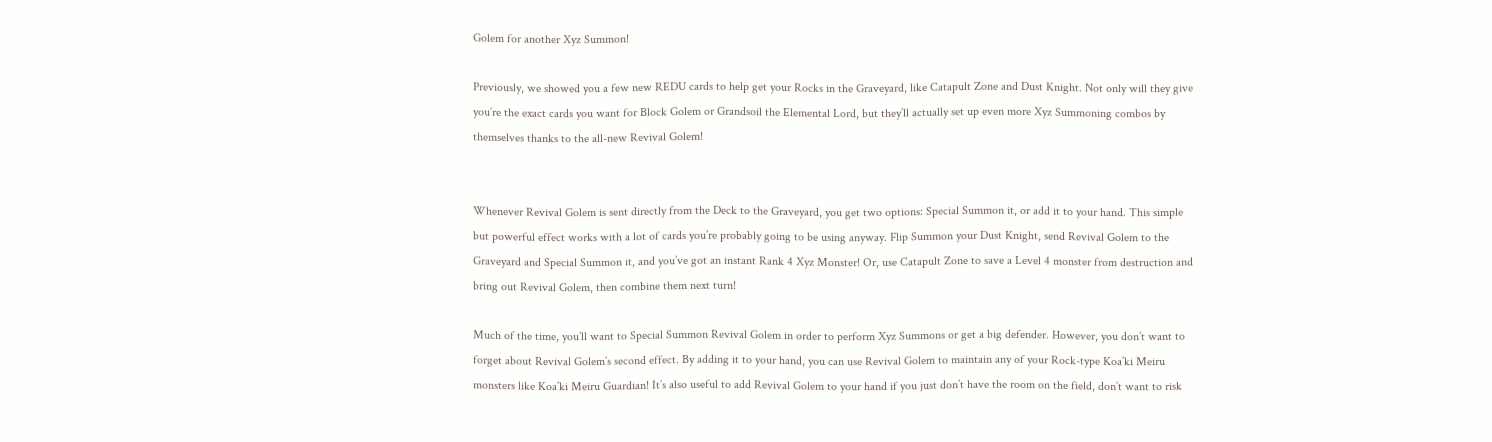Golem for another Xyz Summon!

Previously, we showed you a few new REDU cards to help get your Rocks in the Graveyard, like Catapult Zone and Dust Knight. Not only will they give you’re the exact cards you want for Block Golem or Grandsoil the Elemental Lord, but they’ll actually set up even more Xyz Summoning combos by themselves thanks to the all-new Revival Golem!


Whenever Revival Golem is sent directly from the Deck to the Graveyard, you get two options: Special Summon it, or add it to your hand. This simple but powerful effect works with a lot of cards you’re probably going to be using anyway. Flip Summon your Dust Knight, send Revival Golem to the Graveyard and Special Summon it, and you’ve got an instant Rank 4 Xyz Monster! Or, use Catapult Zone to save a Level 4 monster from destruction and bring out Revival Golem, then combine them next turn!

Much of the time, you’ll want to Special Summon Revival Golem in order to perform Xyz Summons or get a big defender. However, you don’t want to forget about Revival Golem’s second effect. By adding it to your hand, you can use Revival Golem to maintain any of your Rock-type Koa’ki Meiru monsters like Koa’ki Meiru Guardian! It’s also useful to add Revival Golem to your hand if you just don’t have the room on the field, don’t want to risk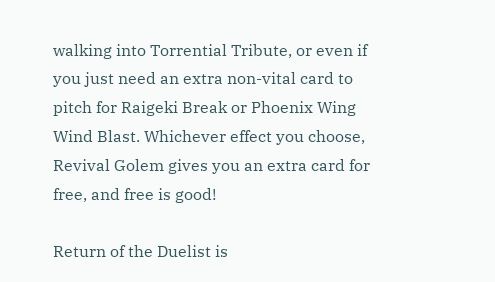walking into Torrential Tribute, or even if you just need an extra non-vital card to pitch for Raigeki Break or Phoenix Wing Wind Blast. Whichever effect you choose, Revival Golem gives you an extra card for free, and free is good!

Return of the Duelist is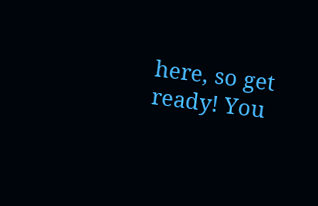here, so get ready! You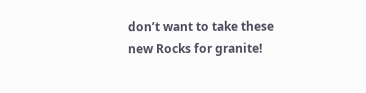don’t want to take these new Rocks for granite!